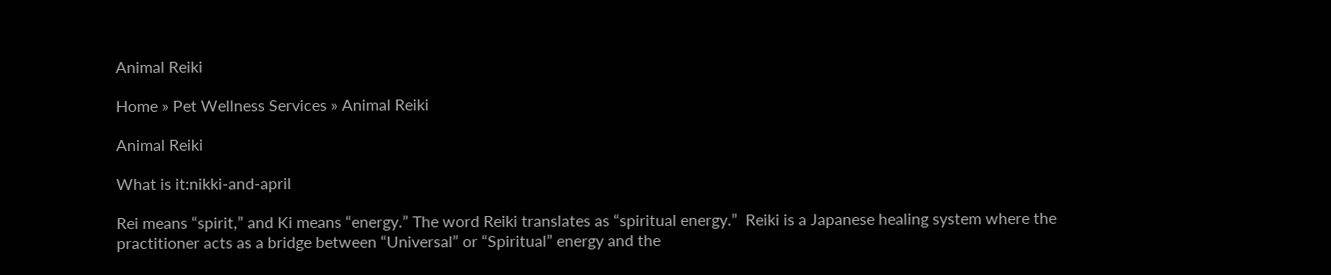Animal Reiki

Home » Pet Wellness Services » Animal Reiki

Animal Reiki

What is it:nikki-and-april

Rei means “spirit,” and Ki means “energy.” The word Reiki translates as “spiritual energy.”  Reiki is a Japanese healing system where the practitioner acts as a bridge between “Universal” or “Spiritual” energy and the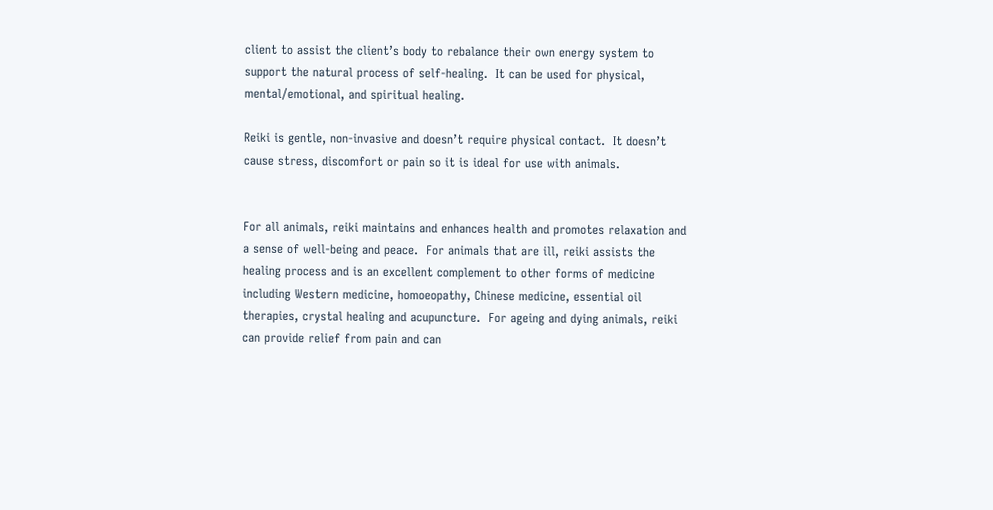client to assist the client’s body to rebalance their own energy system to support the natural process of self-healing.  It can be used for physical, mental/emotional, and spiritual healing.

Reiki is gentle, non-invasive and doesn’t require physical contact.  It doesn’t cause stress, discomfort or pain so it is ideal for use with animals.


For all animals, reiki maintains and enhances health and promotes relaxation and a sense of well-being and peace.  For animals that are ill, reiki assists the healing process and is an excellent complement to other forms of medicine including Western medicine, homoeopathy, Chinese medicine, essential oil therapies, crystal healing and acupuncture.  For ageing and dying animals, reiki can provide relief from pain and can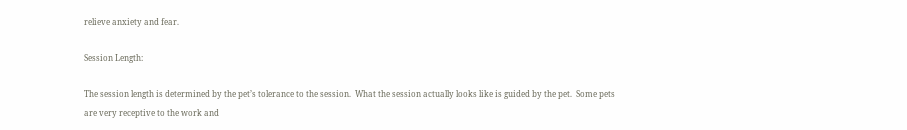relieve anxiety and fear.

Session Length:

The session length is determined by the pet’s tolerance to the session.  What the session actually looks like is guided by the pet.  Some pets are very receptive to the work and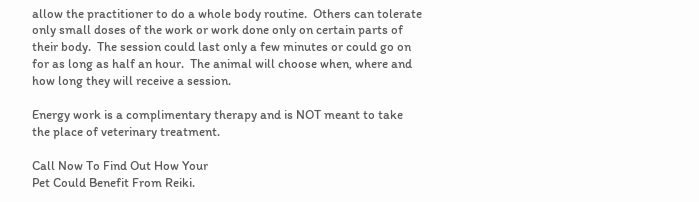allow the practitioner to do a whole body routine.  Others can tolerate only small doses of the work or work done only on certain parts of their body.  The session could last only a few minutes or could go on for as long as half an hour.  The animal will choose when, where and how long they will receive a session.

Energy work is a complimentary therapy and is NOT meant to take the place of veterinary treatment.

Call Now To Find Out How Your
Pet Could Benefit From Reiki.